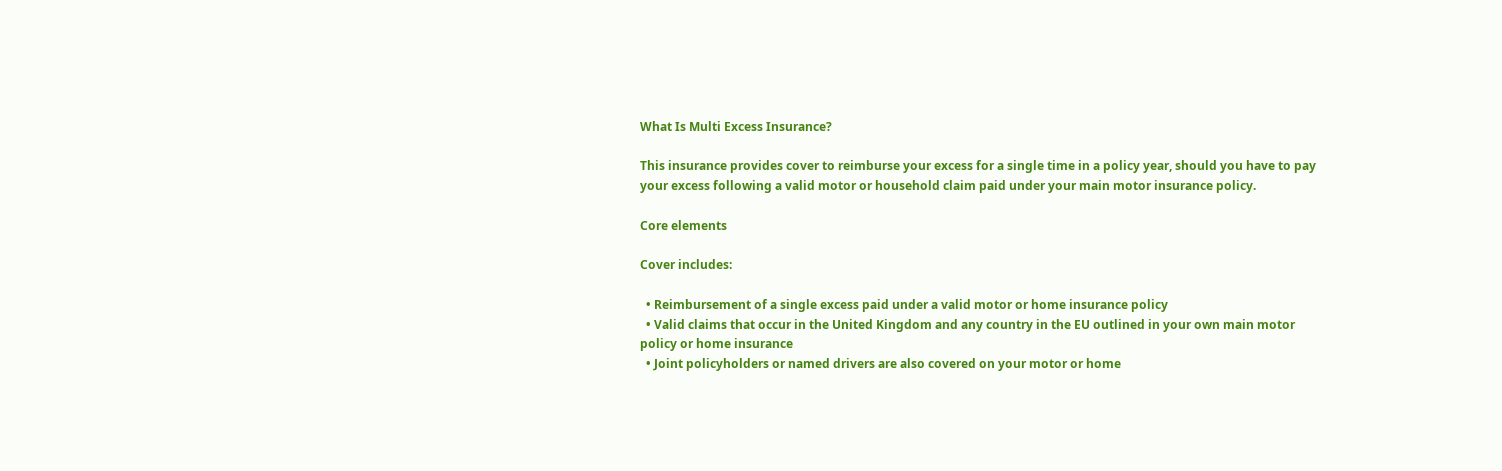What Is Multi Excess Insurance?

This insurance provides cover to reimburse your excess for a single time in a policy year, should you have to pay your excess following a valid motor or household claim paid under your main motor insurance policy.

Core elements

Cover includes:

  • Reimbursement of a single excess paid under a valid motor or home insurance policy
  • Valid claims that occur in the United Kingdom and any country in the EU outlined in your own main motor policy or home insurance
  • Joint policyholders or named drivers are also covered on your motor or home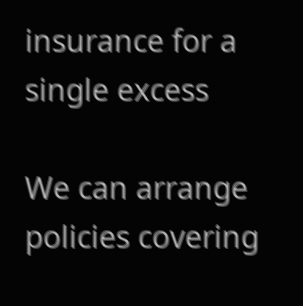insurance for a single excess

We can arrange policies covering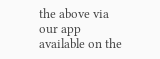the above via our app available on the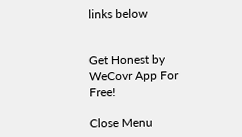links below


Get Honest by WeCovr App For Free!

Close Menu